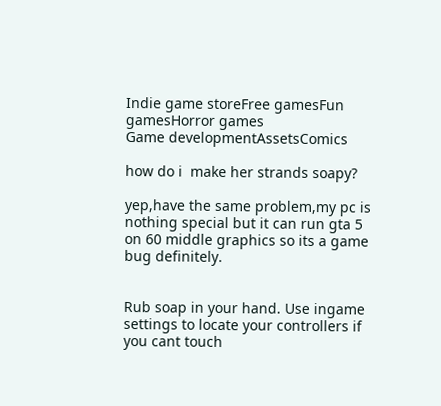Indie game storeFree gamesFun gamesHorror games
Game developmentAssetsComics

how do i  make her strands soapy?

yep,have the same problem,my pc is nothing special but it can run gta 5 on 60 middle graphics so its a game bug definitely.


Rub soap in your hand. Use ingame settings to locate your controllers if you cant touch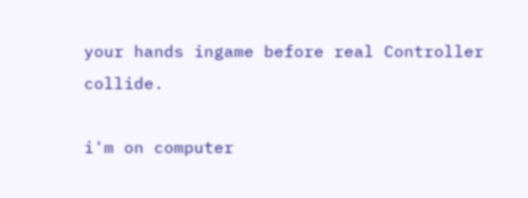your hands ingame before real Controller collide.

i'm on computer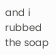and i rubbed the soap